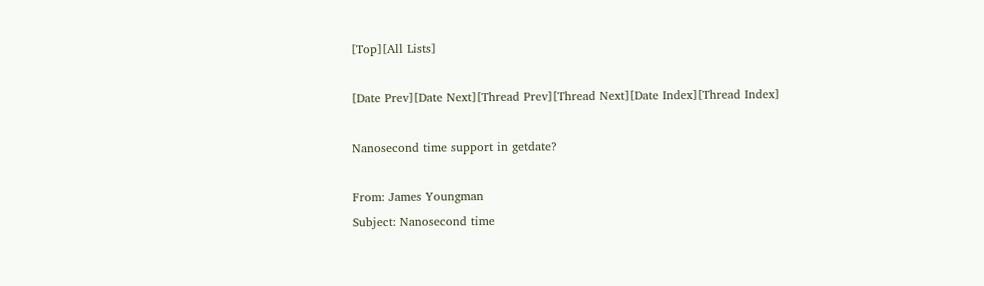[Top][All Lists]

[Date Prev][Date Next][Thread Prev][Thread Next][Date Index][Thread Index]

Nanosecond time support in getdate?

From: James Youngman
Subject: Nanosecond time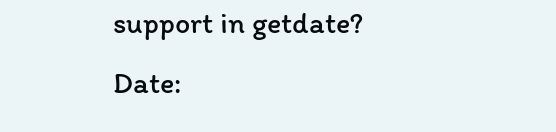support in getdate?
Date: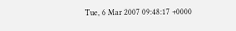Tue, 6 Mar 2007 09:48:17 +0000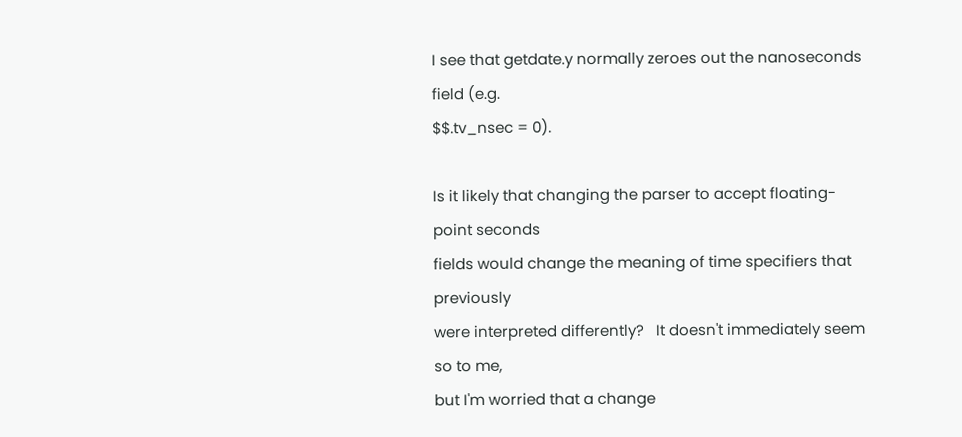I see that getdate.y normally zeroes out the nanoseconds field (e.g.
$$.tv_nsec = 0).

Is it likely that changing the parser to accept floating-point seconds
fields would change the meaning of time specifiers that previously
were interpreted differently?   It doesn't immediately seem so to me,
but I'm worried that a change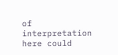of interpretation here could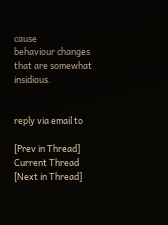cause
behaviour changes that are somewhat insidious.


reply via email to

[Prev in Thread] Current Thread [Next in Thread]